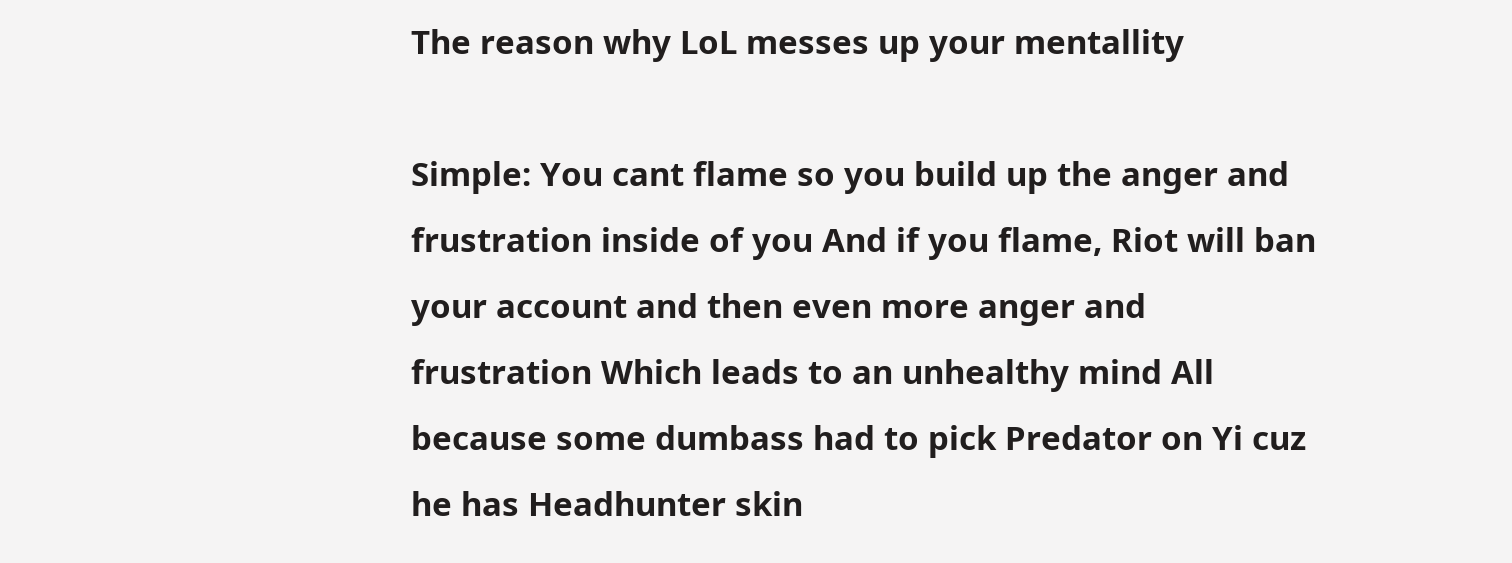The reason why LoL messes up your mentallity

Simple: You cant flame so you build up the anger and frustration inside of you And if you flame, Riot will ban your account and then even more anger and frustration Which leads to an unhealthy mind All because some dumbass had to pick Predator on Yi cuz he has Headhunter skin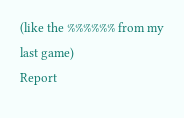(like the %%%%%% from my last game)
Report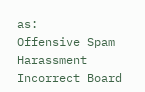as:
Offensive Spam Harassment Incorrect Board